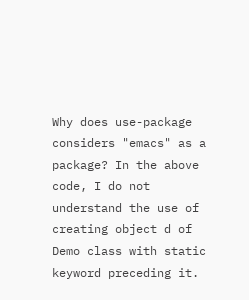Why does use-package considers "emacs" as a package? In the above code, I do not understand the use of creating object d of Demo class with static keyword preceding it.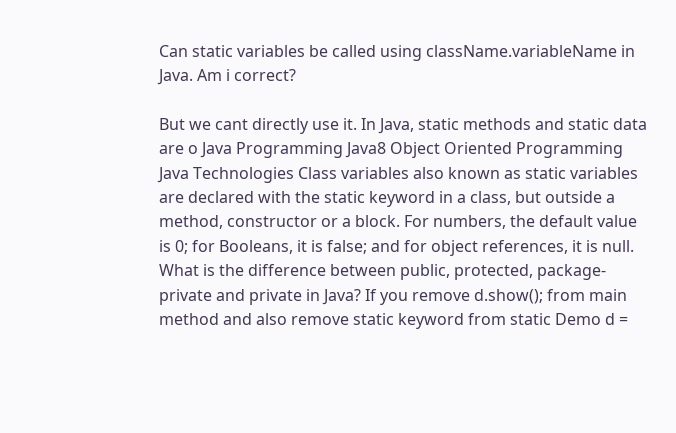Can static variables be called using className.variableName in Java. Am i correct?

But we cant directly use it. In Java, static methods and static data are o Java Programming Java8 Object Oriented Programming Java Technologies Class variables also known as static variables are declared with the static keyword in a class, but outside a method, constructor or a block. For numbers, the default value is 0; for Booleans, it is false; and for object references, it is null. What is the difference between public, protected, package-private and private in Java? If you remove d.show(); from main method and also remove static keyword from static Demo d =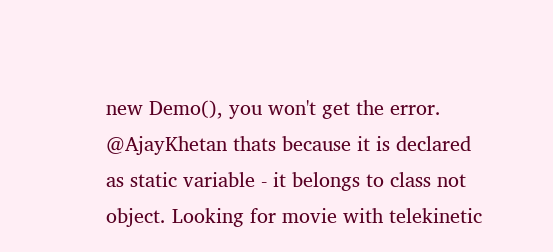new Demo(), you won't get the error. @AjayKhetan thats because it is declared as static variable - it belongs to class not object. Looking for movie with telekinetic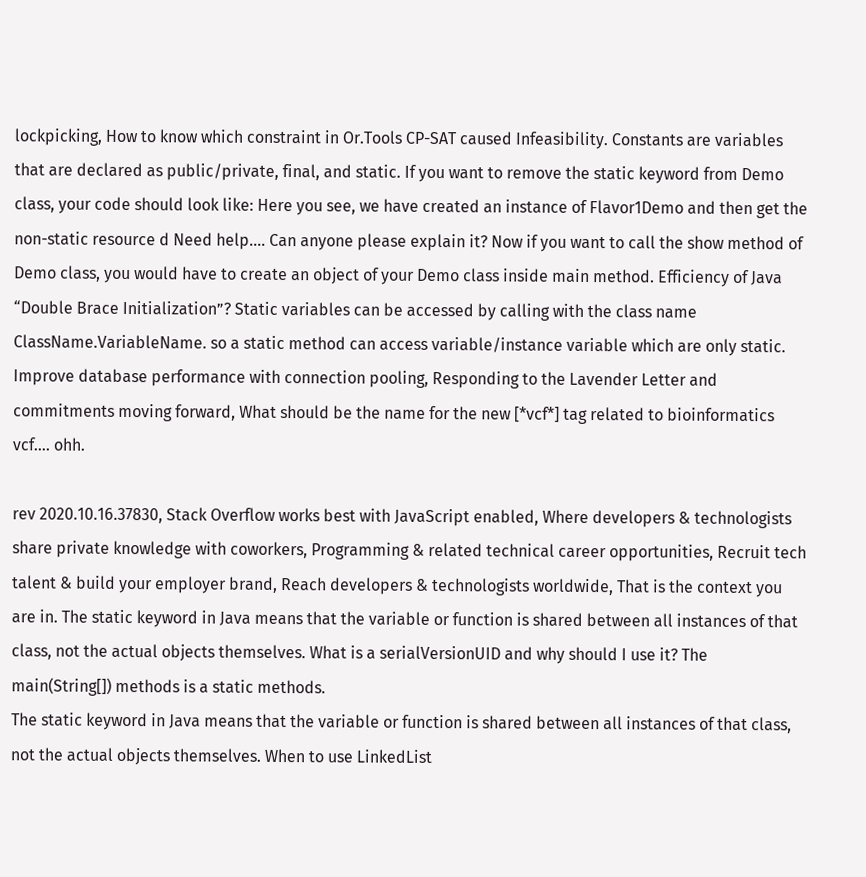lockpicking, How to know which constraint in Or.Tools CP-SAT caused Infeasibility. Constants are variables that are declared as public/private, final, and static. If you want to remove the static keyword from Demo class, your code should look like: Here you see, we have created an instance of Flavor1Demo and then get the non-static resource d Need help.... Can anyone please explain it? Now if you want to call the show method of Demo class, you would have to create an object of your Demo class inside main method. Efficiency of Java “Double Brace Initialization”? Static variables can be accessed by calling with the class name ClassName.VariableName. so a static method can access variable/instance variable which are only static. Improve database performance with connection pooling, Responding to the Lavender Letter and commitments moving forward, What should be the name for the new [*vcf*] tag related to bioinformatics vcf…. ohh.

rev 2020.10.16.37830, Stack Overflow works best with JavaScript enabled, Where developers & technologists share private knowledge with coworkers, Programming & related technical career opportunities, Recruit tech talent & build your employer brand, Reach developers & technologists worldwide, That is the context you are in. The static keyword in Java means that the variable or function is shared between all instances of that class, not the actual objects themselves. What is a serialVersionUID and why should I use it? The main(String[]) methods is a static methods.
The static keyword in Java means that the variable or function is shared between all instances of that class, not the actual objects themselves. When to use LinkedList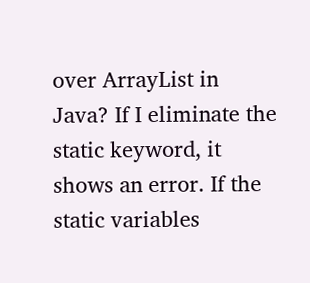over ArrayList in Java? If I eliminate the static keyword, it shows an error. If the static variables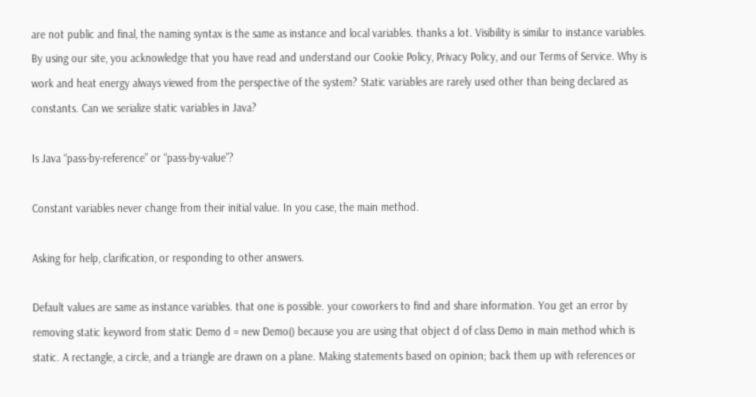are not public and final, the naming syntax is the same as instance and local variables. thanks a lot. Visibility is similar to instance variables. By using our site, you acknowledge that you have read and understand our Cookie Policy, Privacy Policy, and our Terms of Service. Why is work and heat energy always viewed from the perspective of the system? Static variables are rarely used other than being declared as constants. Can we serialize static variables in Java?

Is Java “pass-by-reference” or “pass-by-value”?

Constant variables never change from their initial value. In you case, the main method.

Asking for help, clarification, or responding to other answers.

Default values are same as instance variables. that one is possible. your coworkers to find and share information. You get an error by removing static keyword from static Demo d = new Demo() because you are using that object d of class Demo in main method which is static. A rectangle, a circle, and a triangle are drawn on a plane. Making statements based on opinion; back them up with references or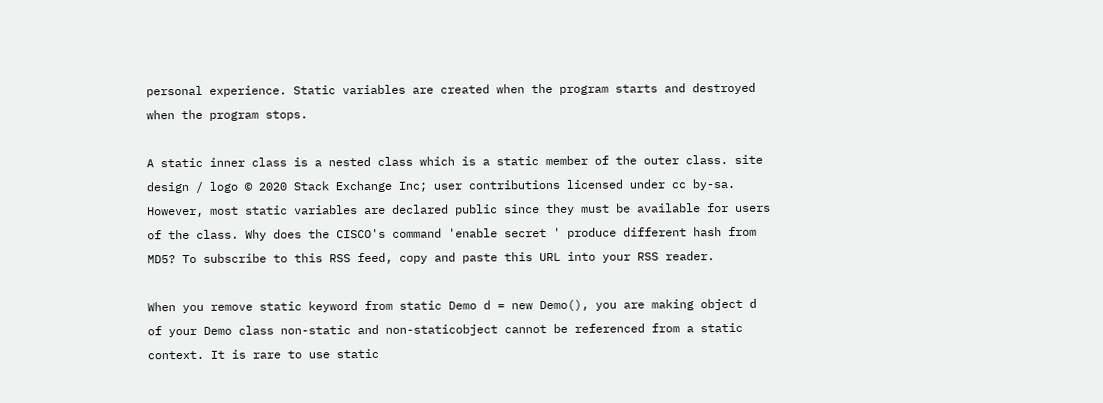personal experience. Static variables are created when the program starts and destroyed when the program stops.

A static inner class is a nested class which is a static member of the outer class. site design / logo © 2020 Stack Exchange Inc; user contributions licensed under cc by-sa. However, most static variables are declared public since they must be available for users of the class. Why does the CISCO's command 'enable secret ' produce different hash from MD5? To subscribe to this RSS feed, copy and paste this URL into your RSS reader.

When you remove static keyword from static Demo d = new Demo(), you are making object d of your Demo class non-static and non-staticobject cannot be referenced from a static context. It is rare to use static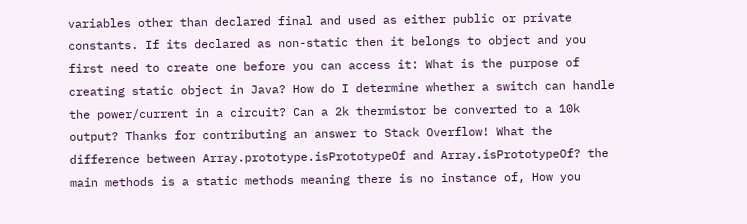variables other than declared final and used as either public or private constants. If its declared as non-static then it belongs to object and you first need to create one before you can access it: What is the purpose of creating static object in Java? How do I determine whether a switch can handle the power/current in a circuit? Can a 2k thermistor be converted to a 10k output? Thanks for contributing an answer to Stack Overflow! What the difference between Array.prototype.isPrototypeOf and Array.isPrototypeOf? the main methods is a static methods meaning there is no instance of, How you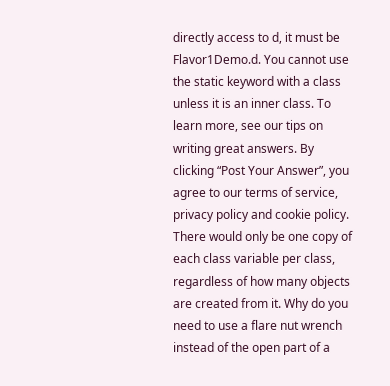directly access to d, it must be Flavor1Demo.d. You cannot use the static keyword with a class unless it is an inner class. To learn more, see our tips on writing great answers. By clicking “Post Your Answer”, you agree to our terms of service, privacy policy and cookie policy. There would only be one copy of each class variable per class, regardless of how many objects are created from it. Why do you need to use a flare nut wrench instead of the open part of a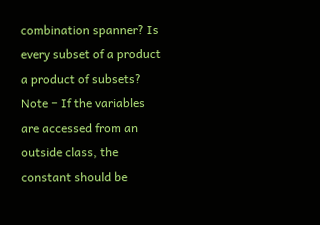combination spanner? Is every subset of a product a product of subsets? Note − If the variables are accessed from an outside class, the constant should be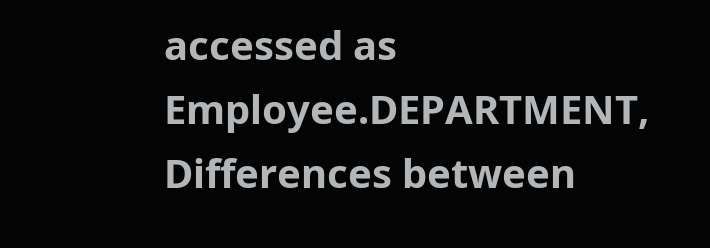accessed as Employee.DEPARTMENT, Differences between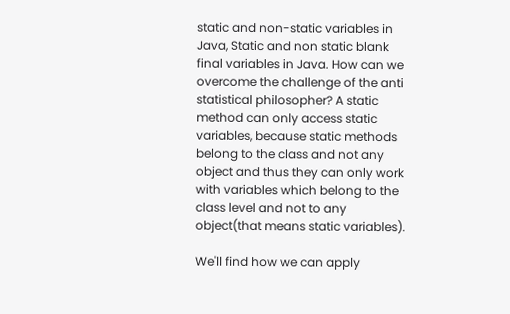static and non-static variables in Java, Static and non static blank final variables in Java. How can we overcome the challenge of the anti statistical philosopher? A static method can only access static variables, because static methods belong to the class and not any object and thus they can only work with variables which belong to the class level and not to any object(that means static variables).

We'll find how we can apply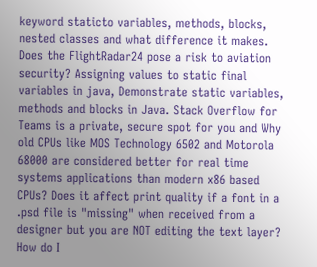keyword staticto variables, methods, blocks, nested classes and what difference it makes. Does the FlightRadar24 pose a risk to aviation security? Assigning values to static final variables in java, Demonstrate static variables, methods and blocks in Java. Stack Overflow for Teams is a private, secure spot for you and Why old CPUs like MOS Technology 6502 and Motorola 68000 are considered better for real time systems applications than modern x86 based CPUs? Does it affect print quality if a font in a .psd file is "missing" when received from a designer but you are NOT editing the text layer? How do I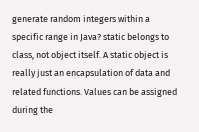generate random integers within a specific range in Java? static belongs to class, not object itself. A static object is really just an encapsulation of data and related functions. Values can be assigned during the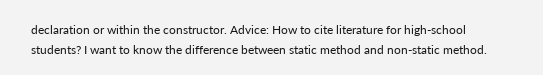declaration or within the constructor. Advice: How to cite literature for high-school students? I want to know the difference between static method and non-static method.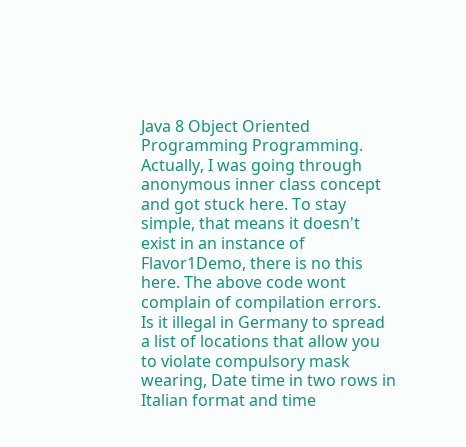Java 8 Object Oriented Programming Programming.
Actually, I was going through anonymous inner class concept and got stuck here. To stay simple, that means it doesn't exist in an instance of Flavor1Demo, there is no this here. The above code wont complain of compilation errors. Is it illegal in Germany to spread a list of locations that allow you to violate compulsory mask wearing, Date time in two rows in Italian format and time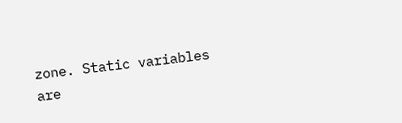zone. Static variables are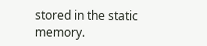stored in the static memory.